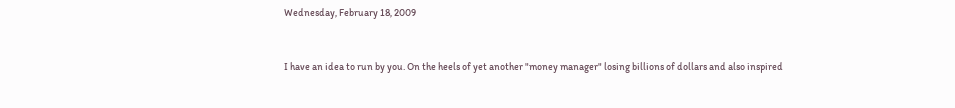Wednesday, February 18, 2009


I have an idea to run by you. On the heels of yet another "money manager" losing billions of dollars and also inspired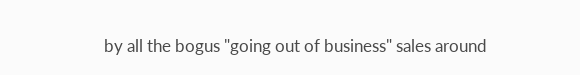by all the bogus "going out of business" sales around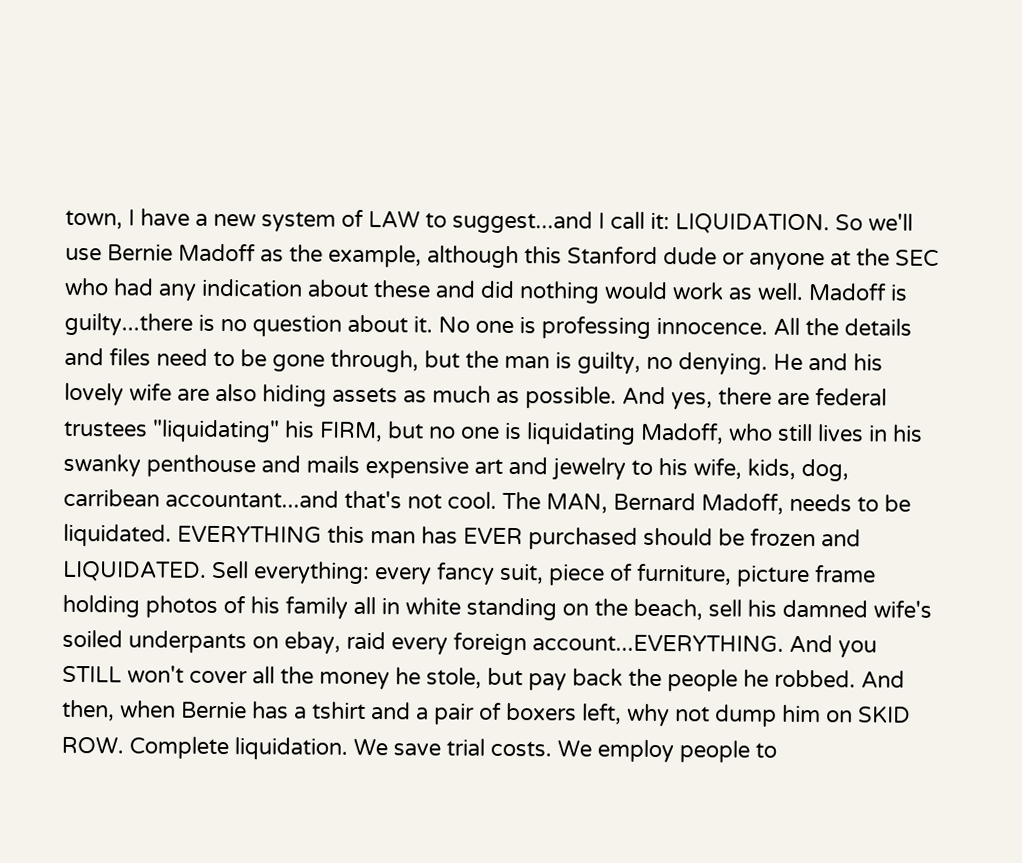town, I have a new system of LAW to suggest...and I call it: LIQUIDATION. So we'll use Bernie Madoff as the example, although this Stanford dude or anyone at the SEC who had any indication about these and did nothing would work as well. Madoff is guilty...there is no question about it. No one is professing innocence. All the details and files need to be gone through, but the man is guilty, no denying. He and his lovely wife are also hiding assets as much as possible. And yes, there are federal trustees "liquidating" his FIRM, but no one is liquidating Madoff, who still lives in his swanky penthouse and mails expensive art and jewelry to his wife, kids, dog, carribean accountant...and that's not cool. The MAN, Bernard Madoff, needs to be liquidated. EVERYTHING this man has EVER purchased should be frozen and LIQUIDATED. Sell everything: every fancy suit, piece of furniture, picture frame holding photos of his family all in white standing on the beach, sell his damned wife's soiled underpants on ebay, raid every foreign account...EVERYTHING. And you STILL won't cover all the money he stole, but pay back the people he robbed. And then, when Bernie has a tshirt and a pair of boxers left, why not dump him on SKID ROW. Complete liquidation. We save trial costs. We employ people to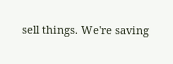sell things. We're saving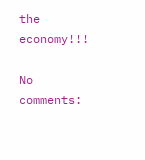the economy!!!

No comments: